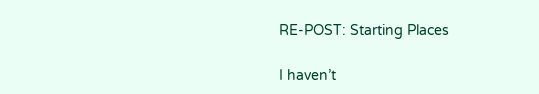RE-POST: Starting Places

I haven’t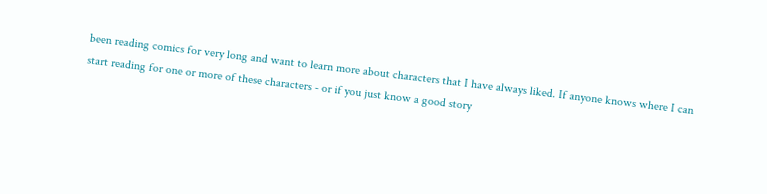been reading comics for very long and want to learn more about characters that I have always liked. If anyone knows where I can start reading for one or more of these characters - or if you just know a good story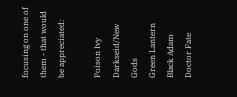focusing on one of them - that would be appreciated:

Poison Ivy
Darkseid/New Gods
Green Lantern
Black Adam
Doctor Fate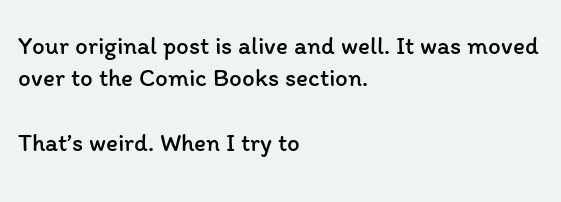Your original post is alive and well. It was moved over to the Comic Books section.

That’s weird. When I try to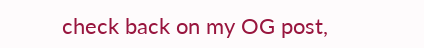check back on my OG post,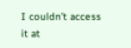I couldn’t access it at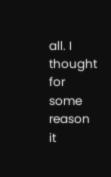all. I thought for some reason it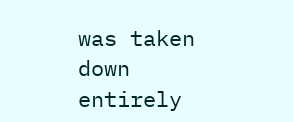was taken down entirely